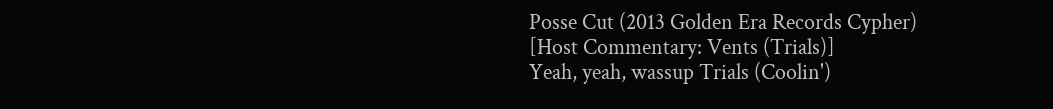Posse Cut (2013 Golden Era Records Cypher)
[Host Commentary: Vents (Trials)]
Yeah, yeah, wassup Trials (Coolin')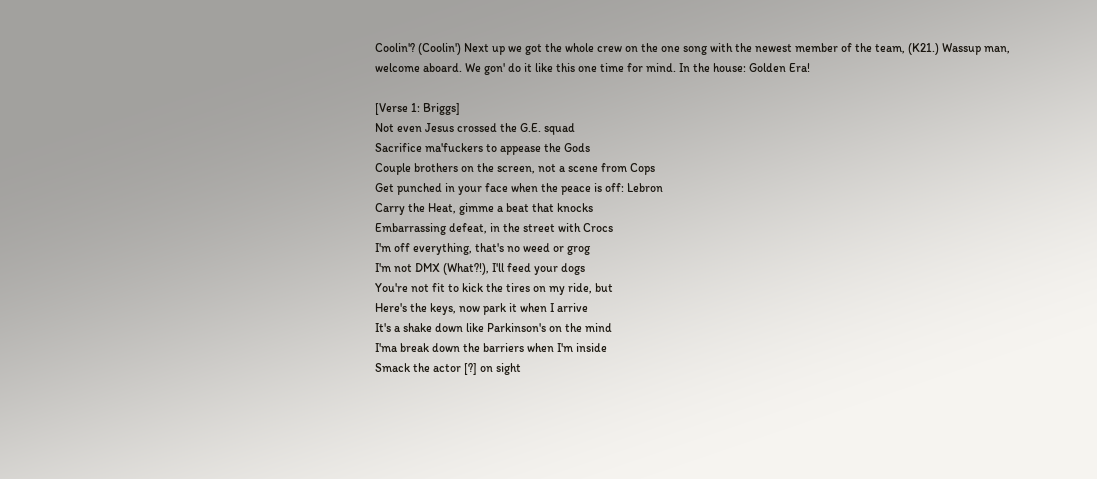Coolin'? (Coolin') Next up we got the whole crew on the one song with the newest member of the team, (K21.) Wassup man, welcome aboard. We gon' do it like this one time for mind. In the house: Golden Era!

[Verse 1: Briggs]
Not even Jesus crossed the G.E. squad
Sacrifice ma'fuckers to appease the Gods
Couple brothers on the screen, not a scene from Cops
Get punched in your face when the peace is off: Lebron
Carry the Heat, gimme a beat that knocks
Embarrassing defeat, in the street with Crocs
I'm off everything, that's no weed or grog
I'm not DMX (What?!), I'll feed your dogs
You're not fit to kick the tires on my ride, but
Here's the keys, now park it when I arrive
It's a shake down like Parkinson's on the mind
I'ma break down the barriers when I'm inside
Smack the actor [?] on sight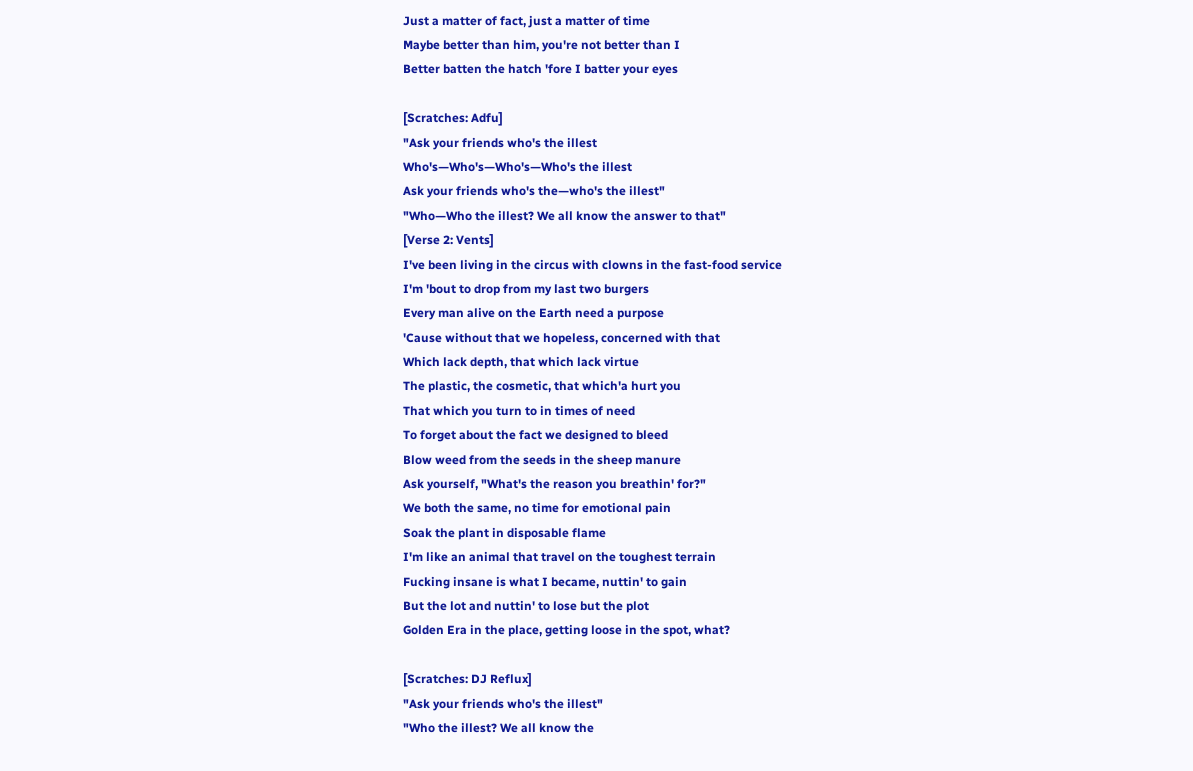Just a matter of fact, just a matter of time
Maybe better than him, you're not better than I
Better batten the hatch 'fore I batter your eyes

[Scratches: Adfu]
"Ask your friends who's the illest
Who's—Who's—Who's—Who's the illest
Ask your friends who's the—who's the illest"
"Who—Who the illest? We all know the answer to that"
[Verse 2: Vents]
I've been living in the circus with clowns in the fast-food service
I'm 'bout to drop from my last two burgers
Every man alive on the Earth need a purpose
'Cause without that we hopeless, concerned with that
Which lack depth, that which lack virtue
The plastic, the cosmetic, that which'a hurt you
That which you turn to in times of need
To forget about the fact we designed to bleed
Blow weed from the seeds in the sheep manure
Ask yourself, "What's the reason you breathin' for?"
We both the same, no time for emotional pain
Soak the plant in disposable flame
I'm like an animal that travel on the toughest terrain
Fucking insane is what I became, nuttin' to gain
But the lot and nuttin' to lose but the plot
Golden Era in the place, getting loose in the spot, what?

[Scratches: DJ Reflux]
"Ask your friends who's the illest"
"Who the illest? We all know the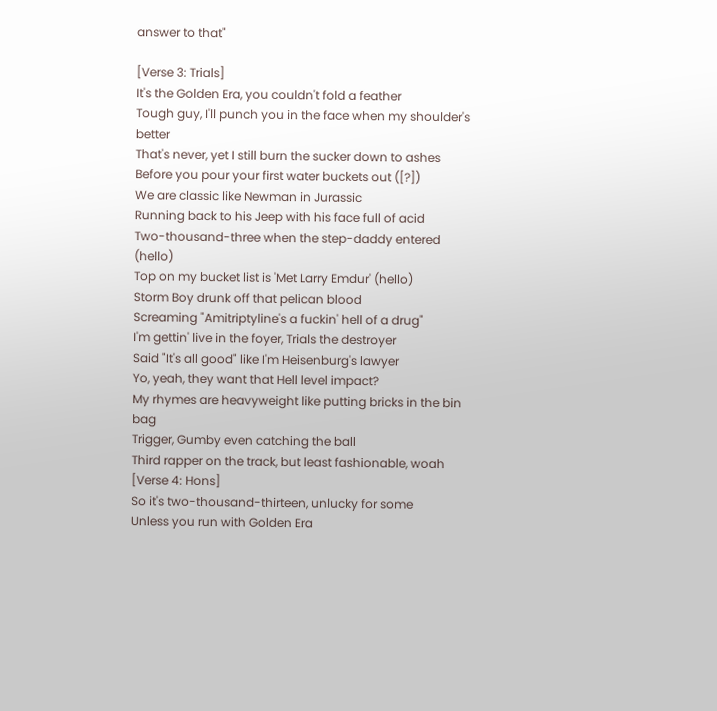answer to that"

[Verse 3: Trials]
It's the Golden Era, you couldn't fold a feather
Tough guy, I'll punch you in the face when my shoulder's better
That's never, yet I still burn the sucker down to ashes
Before you pour your first water buckets out ([?])
We are classic like Newman in Jurassic
Running back to his Jeep with his face full of acid
Two-thousand-three when the step-daddy entered (hello)
Top on my bucket list is 'Met Larry Emdur' (hello)
Storm Boy drunk off that pelican blood
Screaming "Amitriptyline's a fuckin' hell of a drug"
I'm gettin' live in the foyer, Trials the destroyer
Said "It's all good" like I'm Heisenburg's lawyer
Yo, yeah, they want that Hell level impact?
My rhymes are heavyweight like putting bricks in the bin bag
Trigger, Gumby even catching the ball
Third rapper on the track, but least fashionable, woah
[Verse 4: Hons]
So it's two-thousand-thirteen, unlucky for some
Unless you run with Golden Era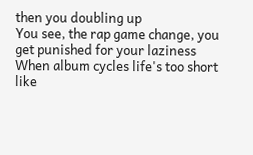then you doubling up
You see, the rap game change, you get punished for your laziness
When album cycles life's too short like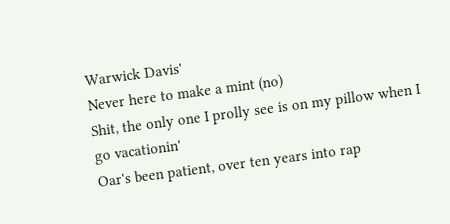Warwick Davis'
Never here to make a mint (no)
Shit, the only one I prolly see is on my pillow when I go vacationin'
Oar's been patient, over ten years into rap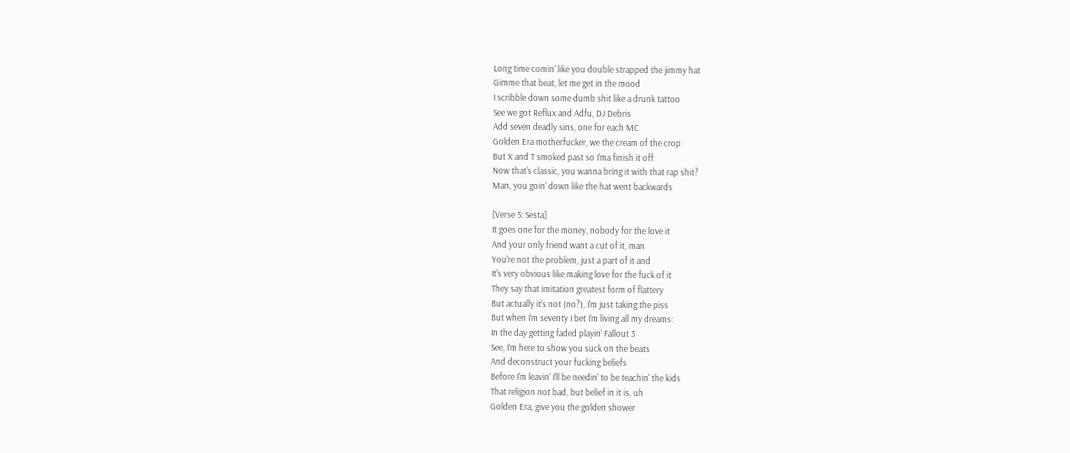Long time comin' like you double strapped the jimmy hat
Gimme that beat, let me get in the mood
I scribble down some dumb shit like a drunk tattoo
See we got Reflux and Adfu, DJ Debris
Add seven deadly sins, one for each MC
Golden Era motherfucker, we the cream of the crop
But X and T smoked past so I'ma finish it off
Now that's classic, you wanna bring it with that rap shit?
Man, you goin' down like the hat went backwards

[Verse 5: Sesta]
It goes one for the money, nobody for the love it
And your only friend want a cut of it, man
You're not the problem, just a part of it and
It's very obvious like making love for the fuck of it
They say that imitation greatest form of flattery
But actually it's not (no?), I'm just taking the piss
But when I'm seventy I bet I'm living all my dreams:
In the day getting faded playin' Fallout 3
See, I'm here to show you suck on the beats
And deconstruct your fucking beliefs
Before I'm leavin' I'll be needin' to be teachin' the kids
That religion not bad, but belief in it is, uh
Golden Era, give you the golden shower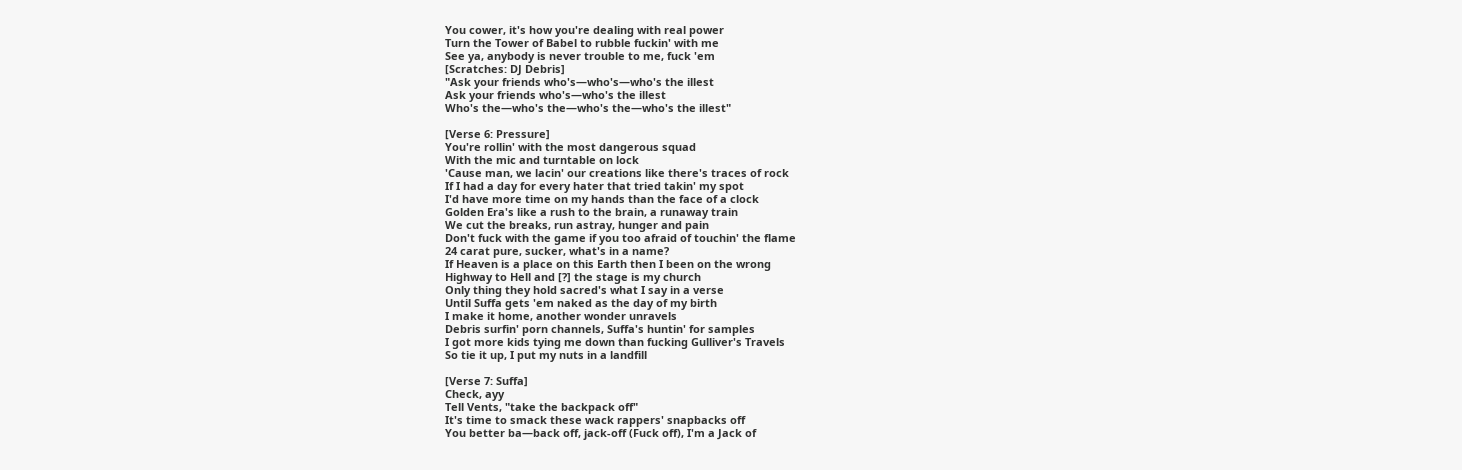You cower, it's how you're dealing with real power
Turn the Tower of Babel to rubble fuckin' with me
See ya, anybody is never trouble to me, fuck 'em
[Scratches: DJ Debris]
"Ask your friends who's—who's—who's the illest
Ask your friends who's—who's the illest
Who's the—who's the—who's the—who's the illest"

[Verse 6: Pressure]
You're rollin' with the most dangerous squad
With the mic and turntable on lock
'Cause man, we lacin' our creations like there's traces of rock
If I had a day for every hater that tried takin' my spot
I'd have more time on my hands than the face of a clock
Golden Era's like a rush to the brain, a runaway train
We cut the breaks, run astray, hunger and pain
Don't fuck with the game if you too afraid of touchin' the flame
24 carat pure, sucker, what's in a name?
If Heaven is a place on this Earth then I been on the wrong
Highway to Hell and [?] the stage is my church
Only thing they hold sacred's what I say in a verse
Until Suffa gets 'em naked as the day of my birth
I make it home, another wonder unravels
Debris surfin' porn channels, Suffa's huntin' for samples
I got more kids tying me down than fucking Gulliver's Travels
So tie it up, I put my nuts in a landfill

[Verse 7: Suffa]
Check, ayy
Tell Vents, "take the backpack off"
It's time to smack these wack rappers' snapbacks off
You better ba—back off, jack-off (Fuck off), I'm a Jack of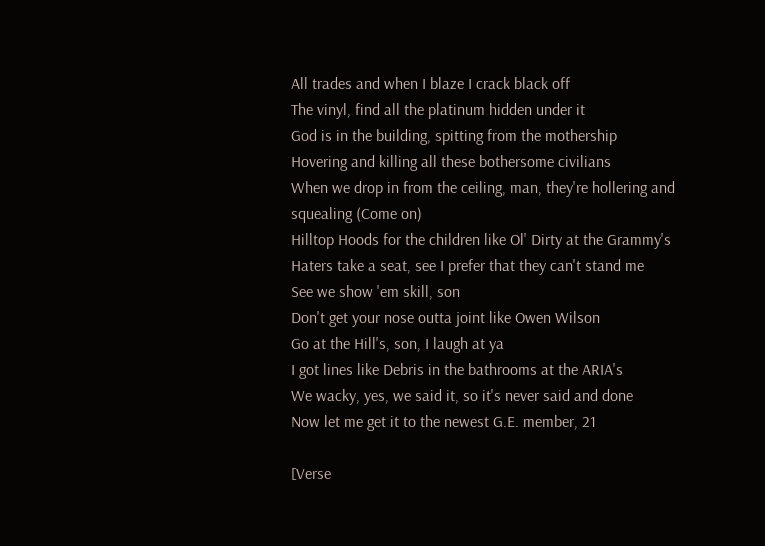All trades and when I blaze I crack black off
The vinyl, find all the platinum hidden under it
God is in the building, spitting from the mothership
Hovering and killing all these bothersome civilians
When we drop in from the ceiling, man, they're hollering and squealing (Come on)
Hilltop Hoods for the children like Ol' Dirty at the Grammy's
Haters take a seat, see I prefer that they can't stand me
See we show 'em skill, son
Don't get your nose outta joint like Owen Wilson
Go at the Hill's, son, I laugh at ya
I got lines like Debris in the bathrooms at the ARIA's
We wacky, yes, we said it, so it's never said and done
Now let me get it to the newest G.E. member, 21

[Verse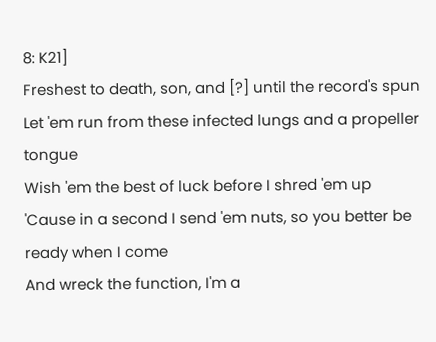8: K21]
Freshest to death, son, and [?] until the record's spun
Let 'em run from these infected lungs and a propeller tongue
Wish 'em the best of luck before I shred 'em up
'Cause in a second I send 'em nuts, so you better be ready when I come
And wreck the function, I'm a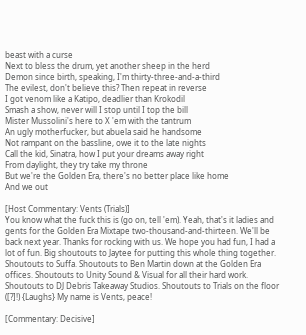beast with a curse
Next to bless the drum, yet another sheep in the herd
Demon since birth, speaking, I'm thirty-three-and-a-third
The evilest, don't believe this? Then repeat in reverse
I got venom like a Katipo, deadlier than Krokodil
Smash a show, never will I stop until I top the bill
Mister Mussolini's here to X 'em with the tantrum
An ugly motherfucker, but abuela said he handsome
Not rampant on the bassline, owe it to the late nights
Call the kid, Sinatra, how I put your dreams away right
From daylight, they try take my throne
But we're the Golden Era, there's no better place like home
And we out

[Host Commentary: Vents (Trials)]
You know what the fuck this is (go on, tell 'em). Yeah, that's it ladies and gents for the Golden Era Mixtape two-thousand-and-thirteen. We'll be back next year. Thanks for rocking with us. We hope you had fun, I had a lot of fun. Big shoutouts to Jaytee for putting this whole thing together. Shoutouts to Suffa. Shoutouts to Ben Martin down at the Golden Era offices. Shoutouts to Unity Sound & Visual for all their hard work. Shoutouts to DJ Debris Takeaway Studios. Shoutouts to Trials on the floor ([?]!) {Laughs} My name is Vents, peace!

[Commentary: Decisive]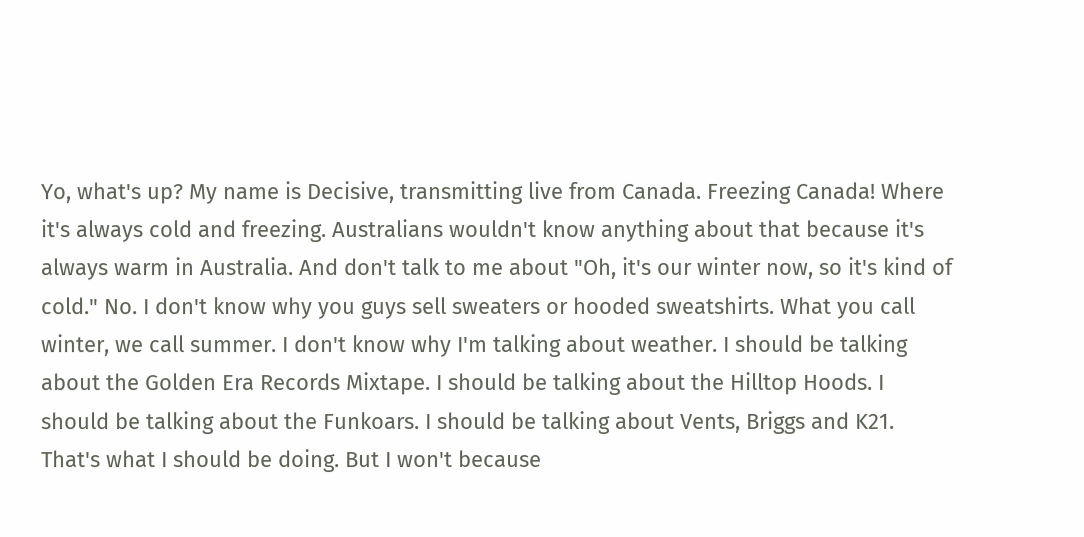Yo, what's up? My name is Decisive, transmitting live from Canada. Freezing Canada! Where it's always cold and freezing. Australians wouldn't know anything about that because it's always warm in Australia. And don't talk to me about "Oh, it's our winter now, so it's kind of cold." No. I don't know why you guys sell sweaters or hooded sweatshirts. What you call winter, we call summer. I don't know why I'm talking about weather. I should be talking about the Golden Era Records Mixtape. I should be talking about the Hilltop Hoods. I should be talking about the Funkoars. I should be talking about Vents, Briggs and K21. That's what I should be doing. But I won't because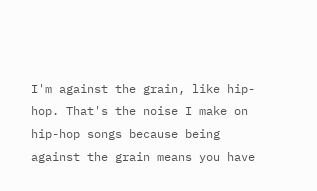I'm against the grain, like hip-hop. That's the noise I make on hip-hop songs because being against the grain means you have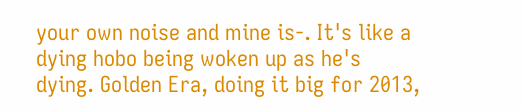your own noise and mine is-. It's like a dying hobo being woken up as he's dying. Golden Era, doing it big for 2013,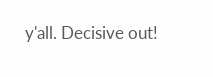y'all. Decisive out!